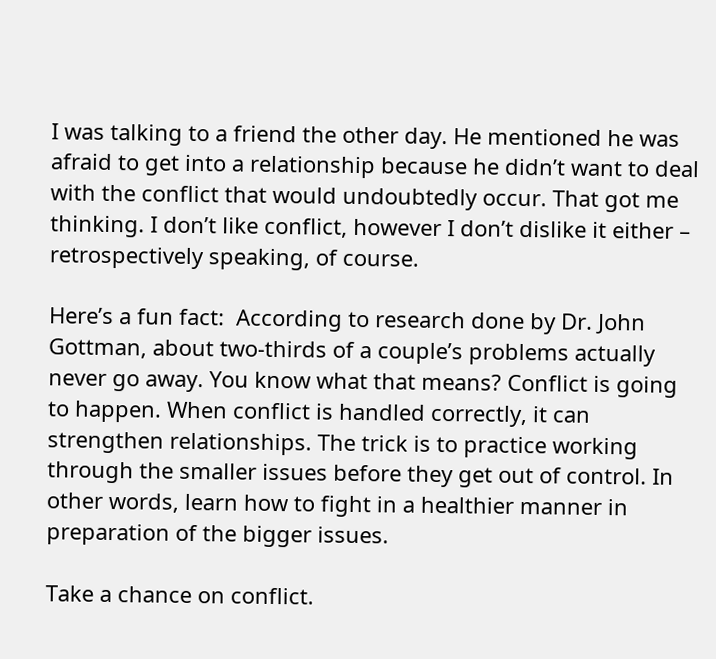I was talking to a friend the other day. He mentioned he was afraid to get into a relationship because he didn’t want to deal with the conflict that would undoubtedly occur. That got me thinking. I don’t like conflict, however I don’t dislike it either – retrospectively speaking, of course.

Here’s a fun fact:  According to research done by Dr. John Gottman, about two-thirds of a couple’s problems actually never go away. You know what that means? Conflict is going to happen. When conflict is handled correctly, it can strengthen relationships. The trick is to practice working through the smaller issues before they get out of control. In other words, learn how to fight in a healthier manner in preparation of the bigger issues.

Take a chance on conflict.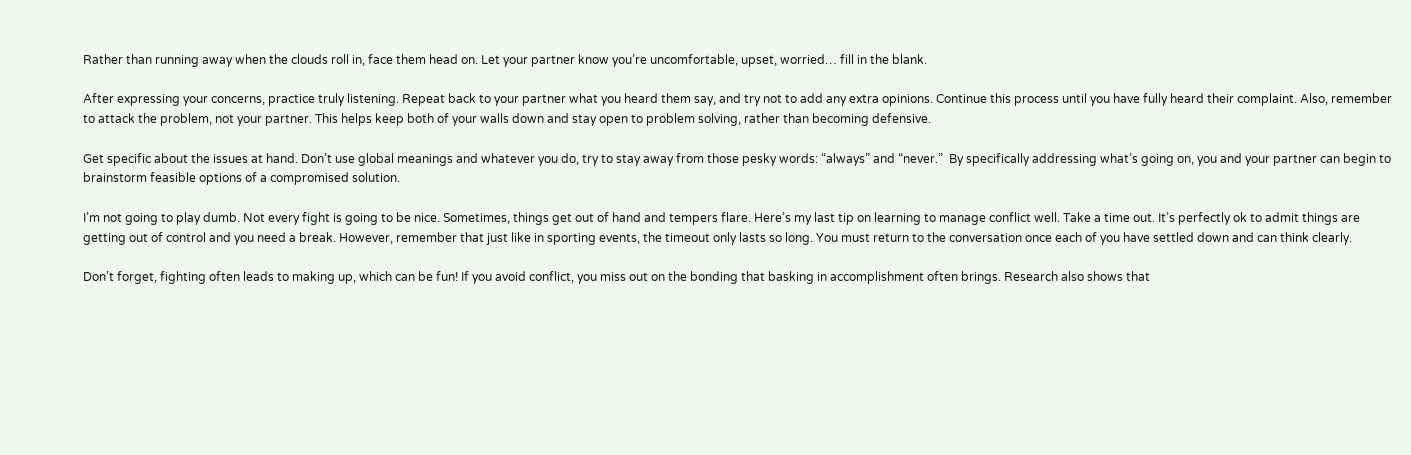Rather than running away when the clouds roll in, face them head on. Let your partner know you’re uncomfortable, upset, worried… fill in the blank.

After expressing your concerns, practice truly listening. Repeat back to your partner what you heard them say, and try not to add any extra opinions. Continue this process until you have fully heard their complaint. Also, remember to attack the problem, not your partner. This helps keep both of your walls down and stay open to problem solving, rather than becoming defensive.

Get specific about the issues at hand. Don’t use global meanings and whatever you do, try to stay away from those pesky words: “always” and “never.”  By specifically addressing what’s going on, you and your partner can begin to brainstorm feasible options of a compromised solution.

I’m not going to play dumb. Not every fight is going to be nice. Sometimes, things get out of hand and tempers flare. Here’s my last tip on learning to manage conflict well. Take a time out. It’s perfectly ok to admit things are getting out of control and you need a break. However, remember that just like in sporting events, the timeout only lasts so long. You must return to the conversation once each of you have settled down and can think clearly.

Don’t forget, fighting often leads to making up, which can be fun! If you avoid conflict, you miss out on the bonding that basking in accomplishment often brings. Research also shows that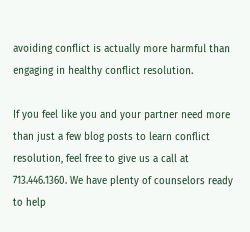avoiding conflict is actually more harmful than engaging in healthy conflict resolution.

If you feel like you and your partner need more than just a few blog posts to learn conflict resolution, feel free to give us a call at 713.446.1360. We have plenty of counselors ready to help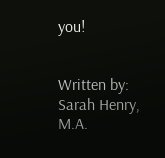you!


Written by: Sarah Henry, M.A.